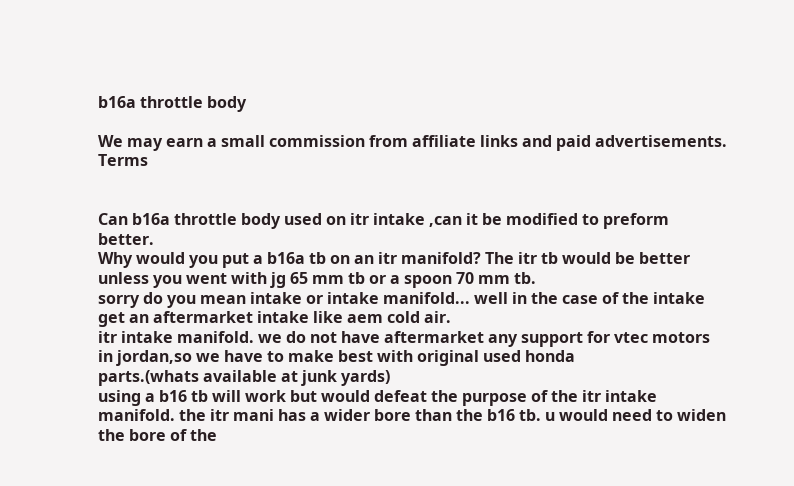b16a throttle body

We may earn a small commission from affiliate links and paid advertisements. Terms


Can b16a throttle body used on itr intake ,can it be modified to preform better.
Why would you put a b16a tb on an itr manifold? The itr tb would be better unless you went with jg 65 mm tb or a spoon 70 mm tb.
sorry do you mean intake or intake manifold... well in the case of the intake get an aftermarket intake like aem cold air.
itr intake manifold. we do not have aftermarket any support for vtec motors in jordan,so we have to make best with original used honda
parts.(whats available at junk yards)
using a b16 tb will work but would defeat the purpose of the itr intake manifold. the itr mani has a wider bore than the b16 tb. u would need to widen the bore of the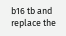b16 tb and replace the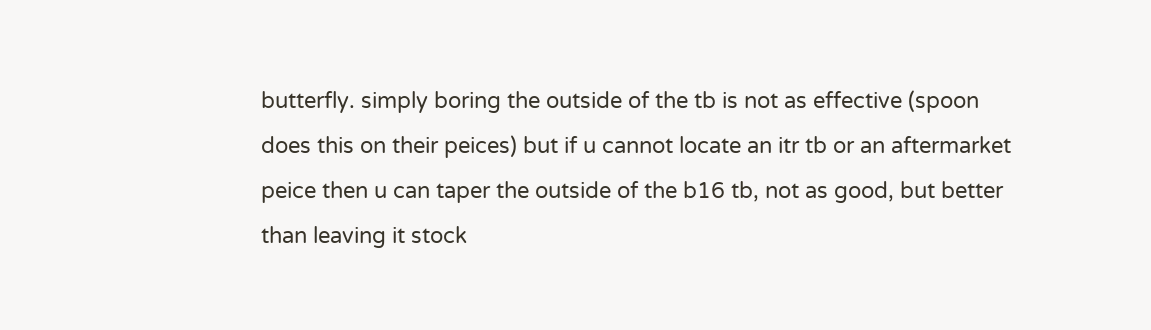butterfly. simply boring the outside of the tb is not as effective (spoon does this on their peices) but if u cannot locate an itr tb or an aftermarket peice then u can taper the outside of the b16 tb, not as good, but better than leaving it stock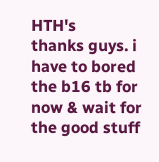HTH's
thanks guys. i have to bored the b16 tb for now & wait for the good stuff